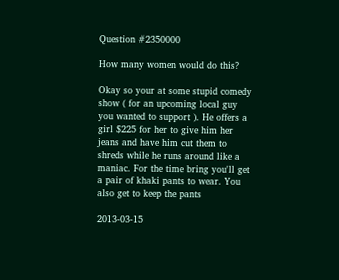Question #2350000

How many women would do this?

Okay so your at some stupid comedy show ( for an upcoming local guy you wanted to support ). He offers a girl $225 for her to give him her jeans and have him cut them to shreds while he runs around like a maniac. For the time bring you'll get a pair of khaki pants to wear. You also get to keep the pants

2013-03-15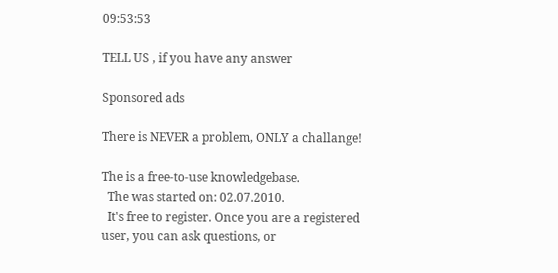09:53:53

TELL US , if you have any answer

Sponsored ads

There is NEVER a problem, ONLY a challange!

The is a free-to-use knowledgebase.
  The was started on: 02.07.2010.
  It's free to register. Once you are a registered user, you can ask questions, or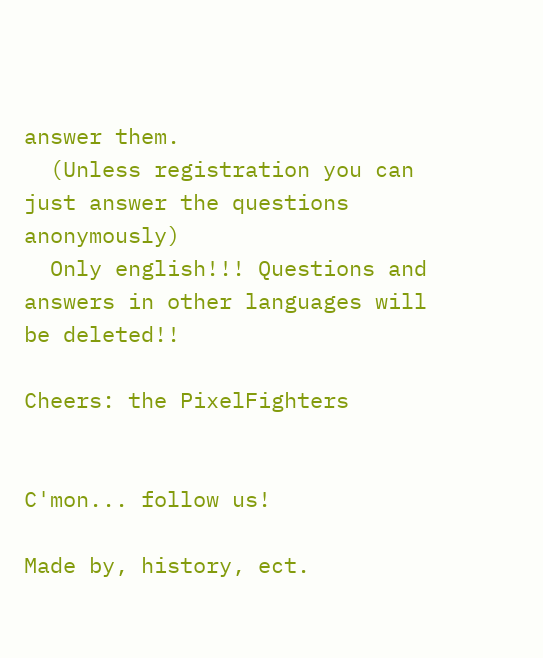answer them.
  (Unless registration you can just answer the questions anonymously)
  Only english!!! Questions and answers in other languages will be deleted!!

Cheers: the PixelFighters


C'mon... follow us!

Made by, history, ect.